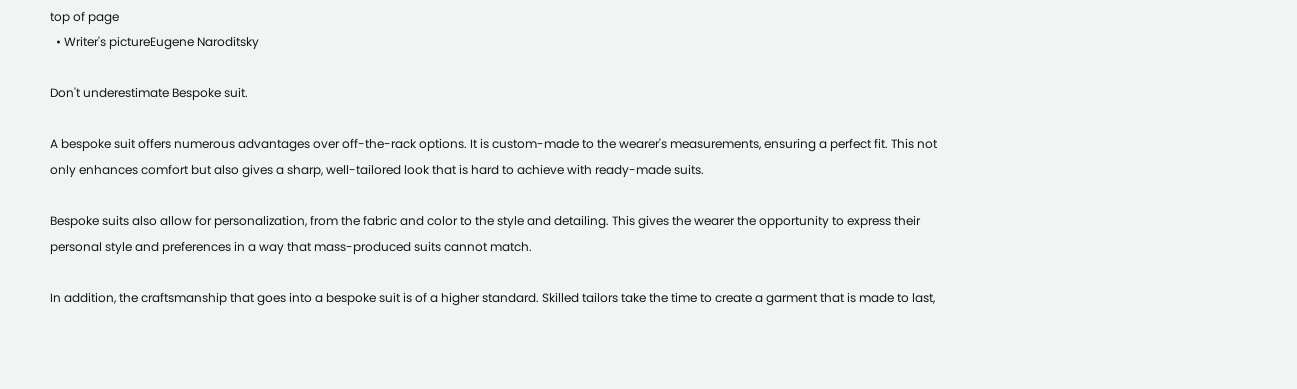top of page
  • Writer's pictureEugene Naroditsky

Don't underestimate Bespoke suit.

A bespoke suit offers numerous advantages over off-the-rack options. It is custom-made to the wearer's measurements, ensuring a perfect fit. This not only enhances comfort but also gives a sharp, well-tailored look that is hard to achieve with ready-made suits.

Bespoke suits also allow for personalization, from the fabric and color to the style and detailing. This gives the wearer the opportunity to express their personal style and preferences in a way that mass-produced suits cannot match.

In addition, the craftsmanship that goes into a bespoke suit is of a higher standard. Skilled tailors take the time to create a garment that is made to last,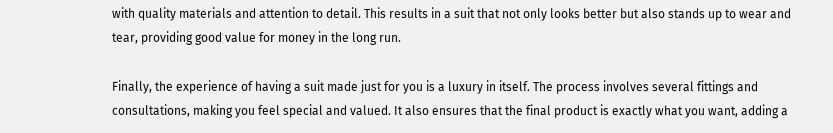with quality materials and attention to detail. This results in a suit that not only looks better but also stands up to wear and tear, providing good value for money in the long run.

Finally, the experience of having a suit made just for you is a luxury in itself. The process involves several fittings and consultations, making you feel special and valued. It also ensures that the final product is exactly what you want, adding a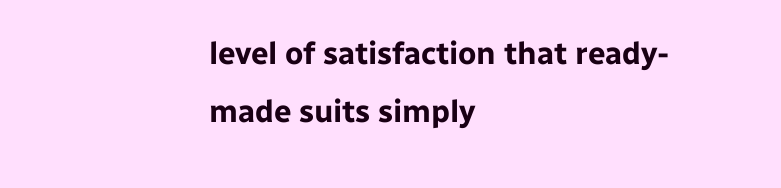level of satisfaction that ready-made suits simply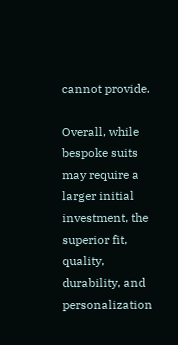cannot provide.

Overall, while bespoke suits may require a larger initial investment, the superior fit, quality, durability, and personalization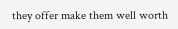they offer make them well worth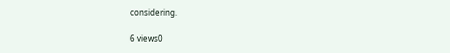considering.

6 views0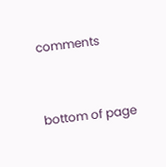comments


bottom of page